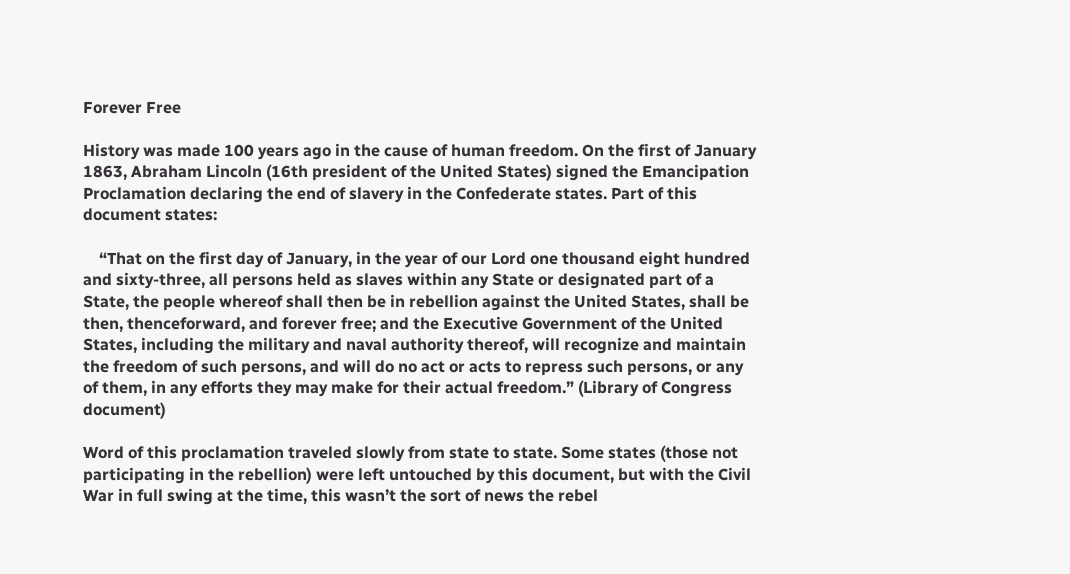Forever Free

History was made 100 years ago in the cause of human freedom. On the first of January 1863, Abraham Lincoln (16th president of the United States) signed the Emancipation Proclamation declaring the end of slavery in the Confederate states. Part of this document states:

    “That on the first day of January, in the year of our Lord one thousand eight hundred and sixty-three, all persons held as slaves within any State or designated part of a State, the people whereof shall then be in rebellion against the United States, shall be then, thenceforward, and forever free; and the Executive Government of the United States, including the military and naval authority thereof, will recognize and maintain the freedom of such persons, and will do no act or acts to repress such persons, or any of them, in any efforts they may make for their actual freedom.” (Library of Congress document)

Word of this proclamation traveled slowly from state to state. Some states (those not participating in the rebellion) were left untouched by this document, but with the Civil War in full swing at the time, this wasn’t the sort of news the rebel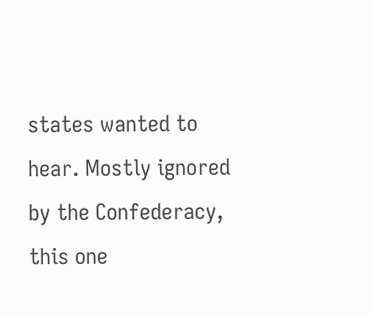states wanted to hear. Mostly ignored by the Confederacy, this one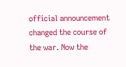official announcement changed the course of the war. Now the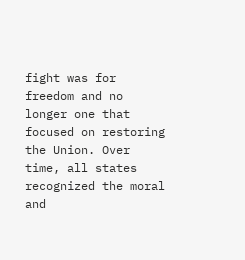fight was for freedom and no longer one that focused on restoring the Union. Over time, all states recognized the moral and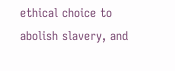ethical choice to abolish slavery, and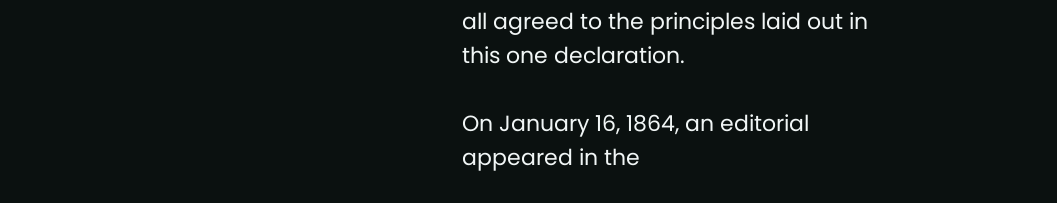all agreed to the principles laid out in this one declaration.

On January 16, 1864, an editorial appeared in the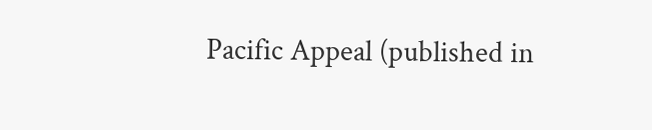Pacific Appeal (published in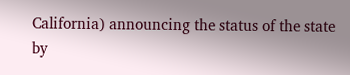California) announcing the status of the state by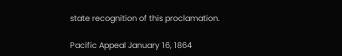state recognition of this proclamation.

Pacific Appeal January 16, 1864